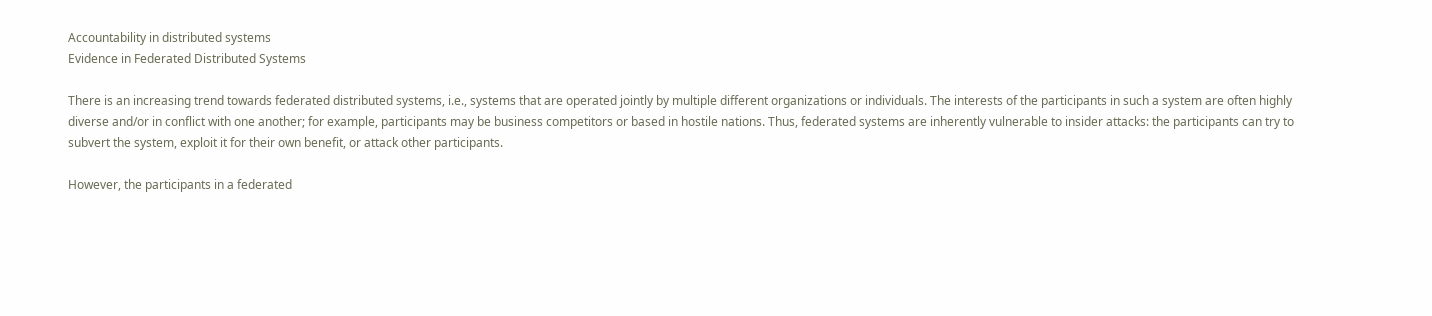Accountability in distributed systems
Evidence in Federated Distributed Systems

There is an increasing trend towards federated distributed systems, i.e., systems that are operated jointly by multiple different organizations or individuals. The interests of the participants in such a system are often highly diverse and/or in conflict with one another; for example, participants may be business competitors or based in hostile nations. Thus, federated systems are inherently vulnerable to insider attacks: the participants can try to subvert the system, exploit it for their own benefit, or attack other participants.

However, the participants in a federated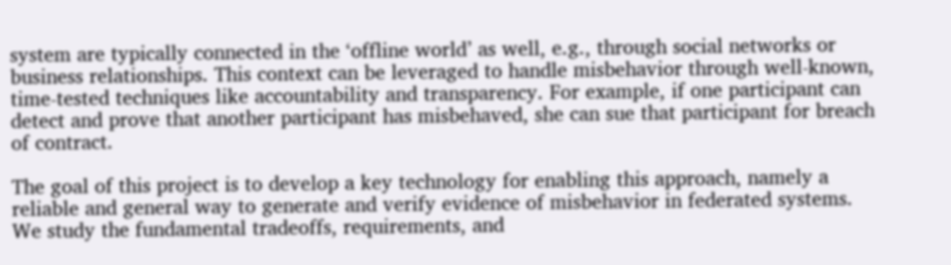system are typically connected in the ‘offline world’ as well, e.g., through social networks or business relationships. This context can be leveraged to handle misbehavior through well-known, time-tested techniques like accountability and transparency. For example, if one participant can detect and prove that another participant has misbehaved, she can sue that participant for breach of contract.

The goal of this project is to develop a key technology for enabling this approach, namely a reliable and general way to generate and verify evidence of misbehavior in federated systems. We study the fundamental tradeoffs, requirements, and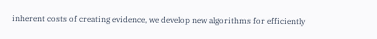inherent costs of creating evidence, we develop new algorithms for efficiently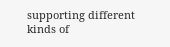supporting different kinds of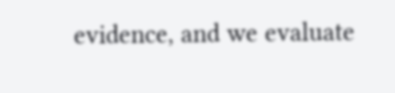evidence, and we evaluate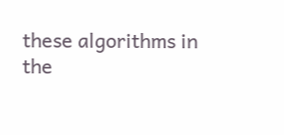these algorithms in the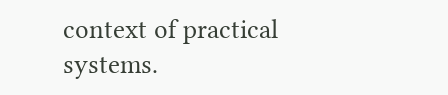context of practical systems.